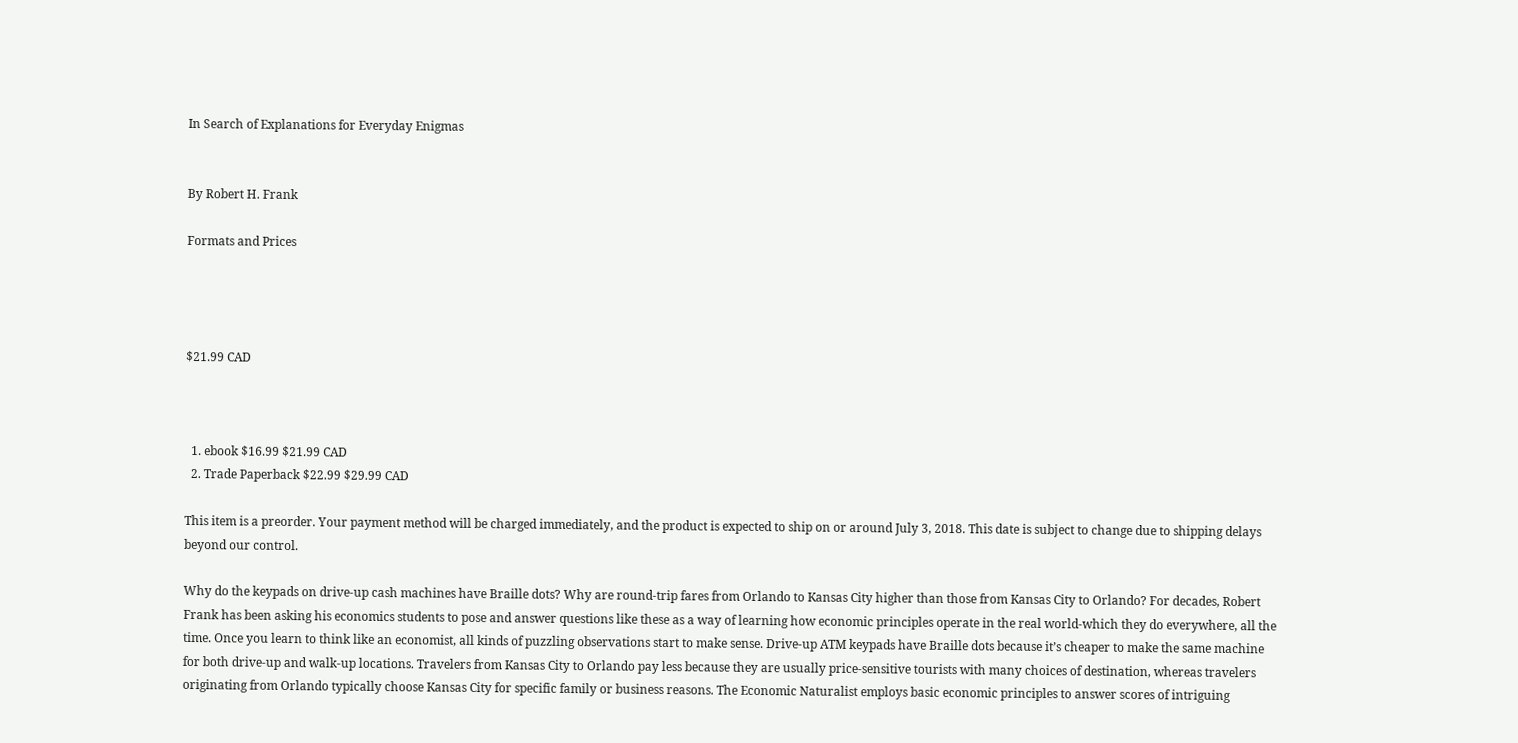In Search of Explanations for Everyday Enigmas


By Robert H. Frank

Formats and Prices




$21.99 CAD



  1. ebook $16.99 $21.99 CAD
  2. Trade Paperback $22.99 $29.99 CAD

This item is a preorder. Your payment method will be charged immediately, and the product is expected to ship on or around July 3, 2018. This date is subject to change due to shipping delays beyond our control.

Why do the keypads on drive-up cash machines have Braille dots? Why are round-trip fares from Orlando to Kansas City higher than those from Kansas City to Orlando? For decades, Robert Frank has been asking his economics students to pose and answer questions like these as a way of learning how economic principles operate in the real world-which they do everywhere, all the time. Once you learn to think like an economist, all kinds of puzzling observations start to make sense. Drive-up ATM keypads have Braille dots because it’s cheaper to make the same machine for both drive-up and walk-up locations. Travelers from Kansas City to Orlando pay less because they are usually price-sensitive tourists with many choices of destination, whereas travelers originating from Orlando typically choose Kansas City for specific family or business reasons. The Economic Naturalist employs basic economic principles to answer scores of intriguing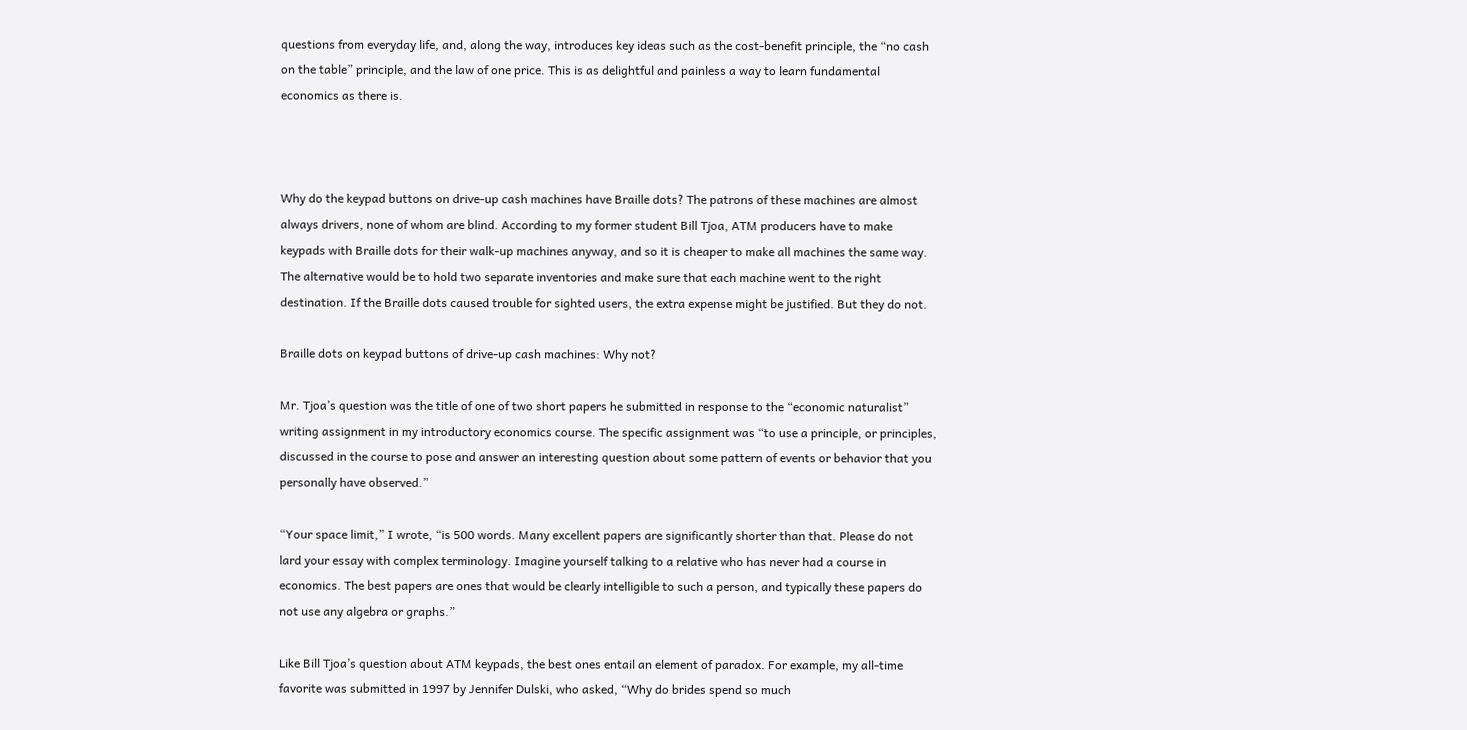questions from everyday life, and, along the way, introduces key ideas such as the cost-benefit principle, the “no cash on the table” principle, and the law of one price. This is as delightful and painless a way to learn fundamental economics as there is.



Why do the keypad buttons on drive-up cash machines have Braille dots? The patrons of these machines are almost always drivers, none of whom are blind. According to my former student Bill Tjoa, ATM producers have to make keypads with Braille dots for their walk-up machines anyway, and so it is cheaper to make all machines the same way. The alternative would be to hold two separate inventories and make sure that each machine went to the right destination. If the Braille dots caused trouble for sighted users, the extra expense might be justified. But they do not.

Braille dots on keypad buttons of drive-up cash machines: Why not?

Mr. Tjoa’s question was the title of one of two short papers he submitted in response to the “economic naturalist” writing assignment in my introductory economics course. The specific assignment was “to use a principle, or principles, discussed in the course to pose and answer an interesting question about some pattern of events or behavior that you personally have observed.”

“Your space limit,” I wrote, “is 500 words. Many excellent papers are significantly shorter than that. Please do not lard your essay with complex terminology. Imagine yourself talking to a relative who has never had a course in economics. The best papers are ones that would be clearly intelligible to such a person, and typically these papers do not use any algebra or graphs.”

Like Bill Tjoa’s question about ATM keypads, the best ones entail an element of paradox. For example, my all-time favorite was submitted in 1997 by Jennifer Dulski, who asked, “Why do brides spend so much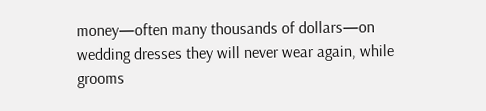money—often many thousands of dollars—on wedding dresses they will never wear again, while grooms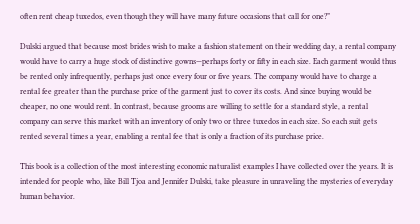often rent cheap tuxedos, even though they will have many future occasions that call for one?”

Dulski argued that because most brides wish to make a fashion statement on their wedding day, a rental company would have to carry a huge stock of distinctive gowns—perhaps forty or fifty in each size. Each garment would thus be rented only infrequently, perhaps just once every four or five years. The company would have to charge a rental fee greater than the purchase price of the garment just to cover its costs. And since buying would be cheaper, no one would rent. In contrast, because grooms are willing to settle for a standard style, a rental company can serve this market with an inventory of only two or three tuxedos in each size. So each suit gets rented several times a year, enabling a rental fee that is only a fraction of its purchase price.

This book is a collection of the most interesting economic naturalist examples I have collected over the years. It is intended for people who, like Bill Tjoa and Jennifer Dulski, take pleasure in unraveling the mysteries of everyday human behavior.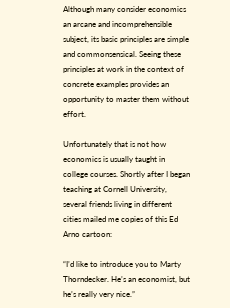Although many consider economics an arcane and incomprehensible subject, its basic principles are simple and commonsensical. Seeing these principles at work in the context of concrete examples provides an opportunity to master them without effort.

Unfortunately that is not how economics is usually taught in college courses. Shortly after I began teaching at Cornell University, several friends living in different cities mailed me copies of this Ed Arno cartoon:

“I’d like to introduce you to Marty Thorndecker. He’s an economist, but he’s really very nice.”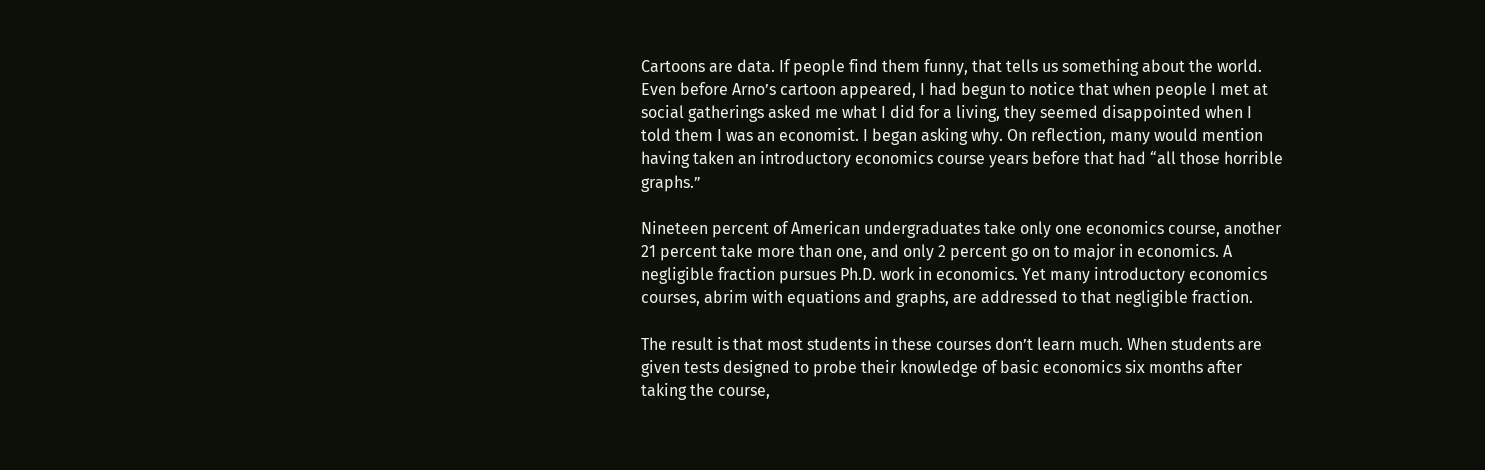Cartoons are data. If people find them funny, that tells us something about the world. Even before Arno’s cartoon appeared, I had begun to notice that when people I met at social gatherings asked me what I did for a living, they seemed disappointed when I told them I was an economist. I began asking why. On reflection, many would mention having taken an introductory economics course years before that had “all those horrible graphs.”

Nineteen percent of American undergraduates take only one economics course, another 21 percent take more than one, and only 2 percent go on to major in economics. A negligible fraction pursues Ph.D. work in economics. Yet many introductory economics courses, abrim with equations and graphs, are addressed to that negligible fraction.

The result is that most students in these courses don’t learn much. When students are given tests designed to probe their knowledge of basic economics six months after taking the course,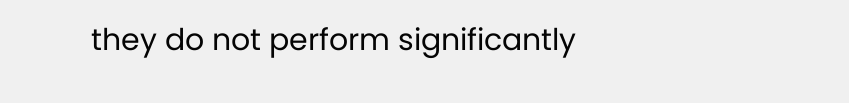they do not perform significantly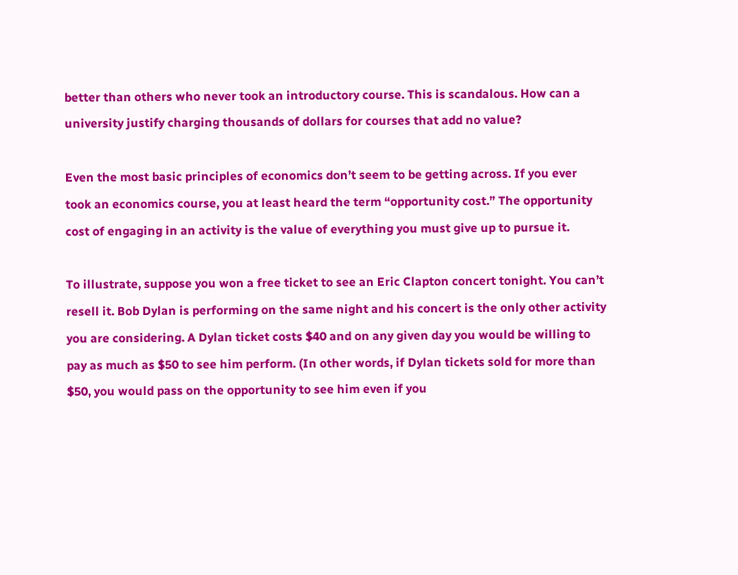better than others who never took an introductory course. This is scandalous. How can a university justify charging thousands of dollars for courses that add no value?

Even the most basic principles of economics don’t seem to be getting across. If you ever took an economics course, you at least heard the term “opportunity cost.” The opportunity cost of engaging in an activity is the value of everything you must give up to pursue it.

To illustrate, suppose you won a free ticket to see an Eric Clapton concert tonight. You can’t resell it. Bob Dylan is performing on the same night and his concert is the only other activity you are considering. A Dylan ticket costs $40 and on any given day you would be willing to pay as much as $50 to see him perform. (In other words, if Dylan tickets sold for more than $50, you would pass on the opportunity to see him even if you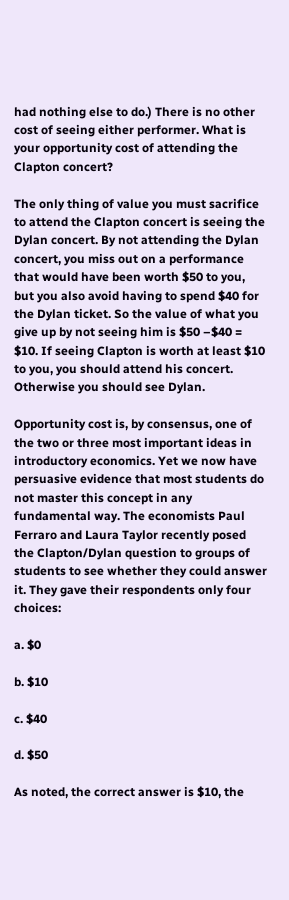had nothing else to do.) There is no other cost of seeing either performer. What is your opportunity cost of attending the Clapton concert?

The only thing of value you must sacrifice to attend the Clapton concert is seeing the Dylan concert. By not attending the Dylan concert, you miss out on a performance that would have been worth $50 to you, but you also avoid having to spend $40 for the Dylan ticket. So the value of what you give up by not seeing him is $50 –$40 = $10. If seeing Clapton is worth at least $10 to you, you should attend his concert. Otherwise you should see Dylan.

Opportunity cost is, by consensus, one of the two or three most important ideas in introductory economics. Yet we now have persuasive evidence that most students do not master this concept in any fundamental way. The economists Paul Ferraro and Laura Taylor recently posed the Clapton/Dylan question to groups of students to see whether they could answer it. They gave their respondents only four choices:

a. $0

b. $10

c. $40

d. $50

As noted, the correct answer is $10, the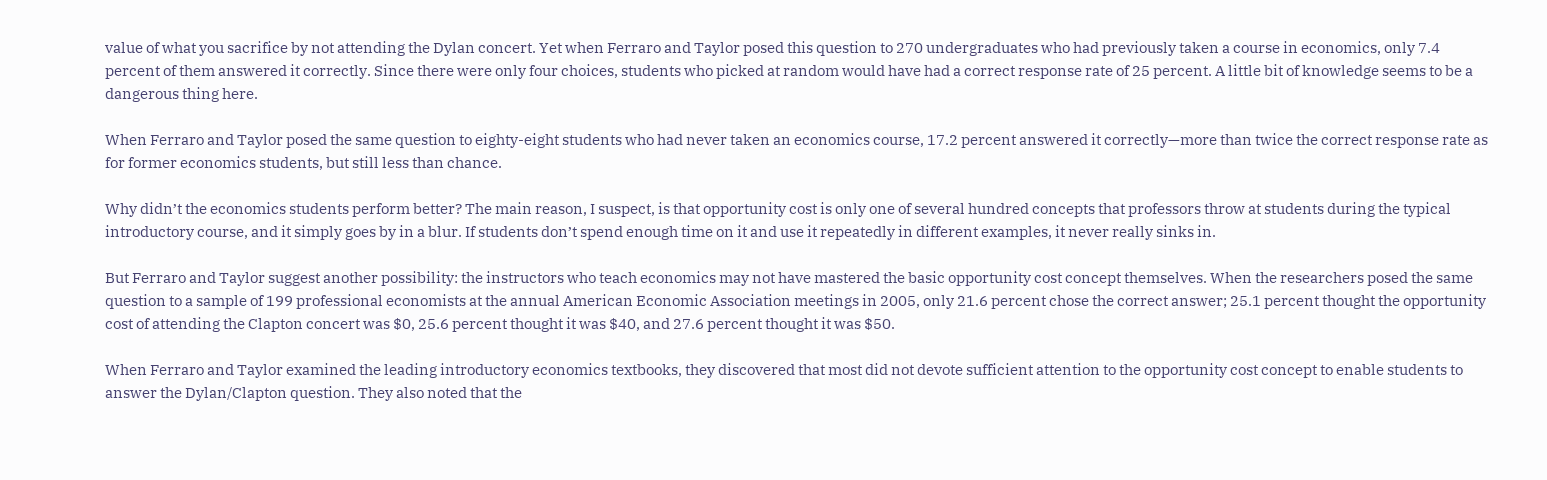value of what you sacrifice by not attending the Dylan concert. Yet when Ferraro and Taylor posed this question to 270 undergraduates who had previously taken a course in economics, only 7.4 percent of them answered it correctly. Since there were only four choices, students who picked at random would have had a correct response rate of 25 percent. A little bit of knowledge seems to be a dangerous thing here.

When Ferraro and Taylor posed the same question to eighty-eight students who had never taken an economics course, 17.2 percent answered it correctly—more than twice the correct response rate as for former economics students, but still less than chance.

Why didn’t the economics students perform better? The main reason, I suspect, is that opportunity cost is only one of several hundred concepts that professors throw at students during the typical introductory course, and it simply goes by in a blur. If students don’t spend enough time on it and use it repeatedly in different examples, it never really sinks in.

But Ferraro and Taylor suggest another possibility: the instructors who teach economics may not have mastered the basic opportunity cost concept themselves. When the researchers posed the same question to a sample of 199 professional economists at the annual American Economic Association meetings in 2005, only 21.6 percent chose the correct answer; 25.1 percent thought the opportunity cost of attending the Clapton concert was $0, 25.6 percent thought it was $40, and 27.6 percent thought it was $50.

When Ferraro and Taylor examined the leading introductory economics textbooks, they discovered that most did not devote sufficient attention to the opportunity cost concept to enable students to answer the Dylan/Clapton question. They also noted that the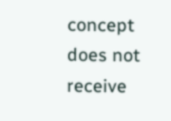concept does not receive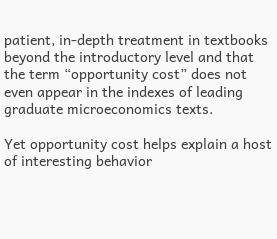patient, in-depth treatment in textbooks beyond the introductory level and that the term “opportunity cost” does not even appear in the indexes of leading graduate microeconomics texts.

Yet opportunity cost helps explain a host of interesting behavior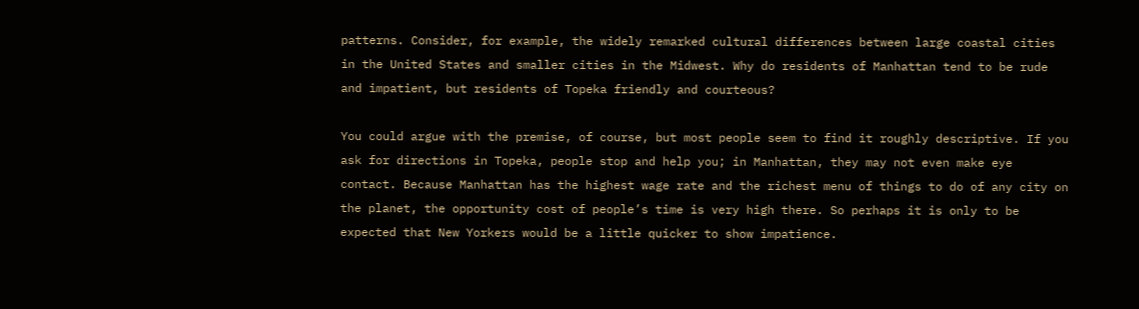patterns. Consider, for example, the widely remarked cultural differences between large coastal cities in the United States and smaller cities in the Midwest. Why do residents of Manhattan tend to be rude and impatient, but residents of Topeka friendly and courteous?

You could argue with the premise, of course, but most people seem to find it roughly descriptive. If you ask for directions in Topeka, people stop and help you; in Manhattan, they may not even make eye contact. Because Manhattan has the highest wage rate and the richest menu of things to do of any city on the planet, the opportunity cost of people’s time is very high there. So perhaps it is only to be expected that New Yorkers would be a little quicker to show impatience.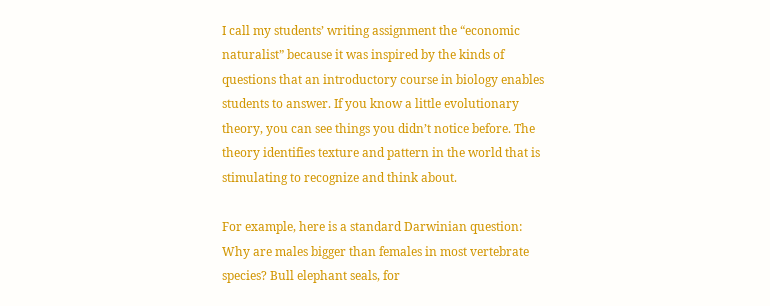I call my students’ writing assignment the “economic naturalist” because it was inspired by the kinds of questions that an introductory course in biology enables students to answer. If you know a little evolutionary theory, you can see things you didn’t notice before. The theory identifies texture and pattern in the world that is stimulating to recognize and think about.

For example, here is a standard Darwinian question: Why are males bigger than females in most vertebrate species? Bull elephant seals, for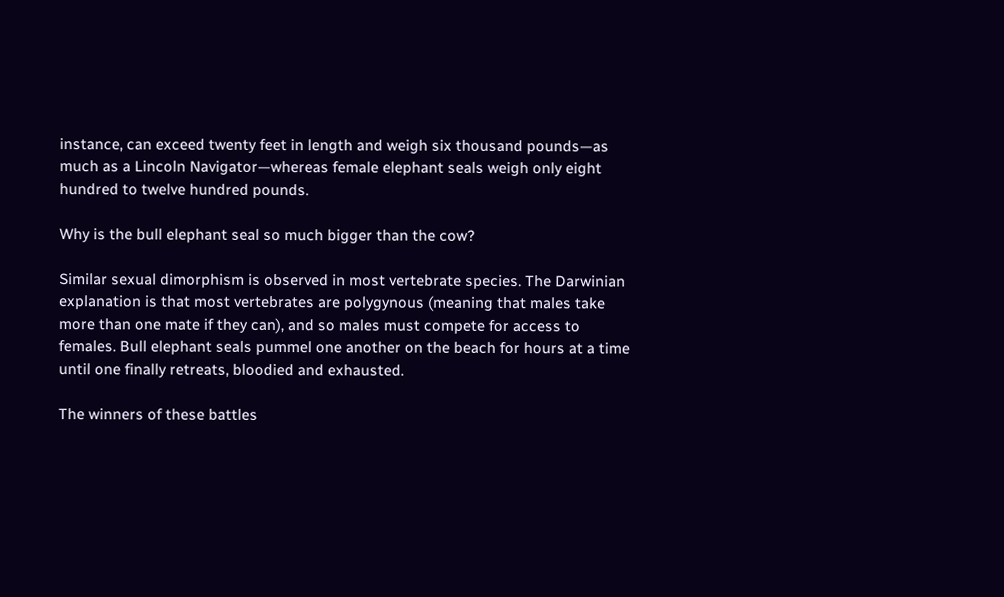instance, can exceed twenty feet in length and weigh six thousand pounds—as much as a Lincoln Navigator—whereas female elephant seals weigh only eight hundred to twelve hundred pounds.

Why is the bull elephant seal so much bigger than the cow?

Similar sexual dimorphism is observed in most vertebrate species. The Darwinian explanation is that most vertebrates are polygynous (meaning that males take more than one mate if they can), and so males must compete for access to females. Bull elephant seals pummel one another on the beach for hours at a time until one finally retreats, bloodied and exhausted.

The winners of these battles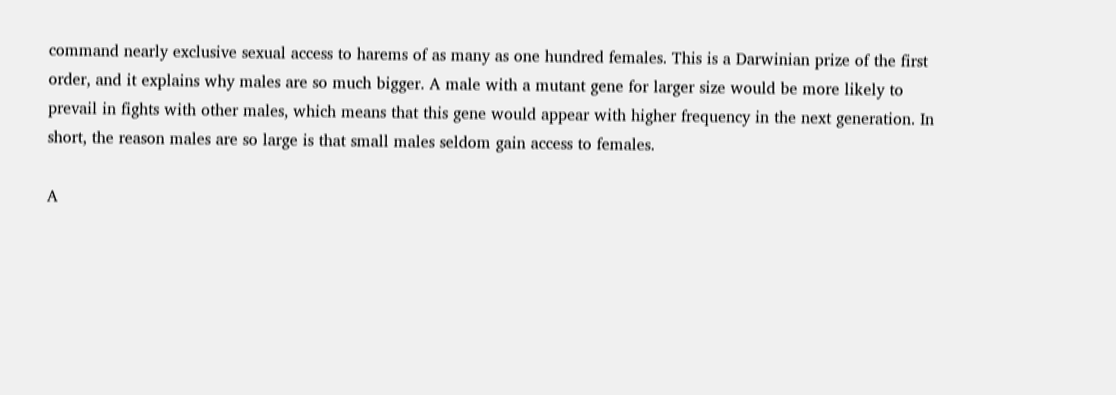command nearly exclusive sexual access to harems of as many as one hundred females. This is a Darwinian prize of the first order, and it explains why males are so much bigger. A male with a mutant gene for larger size would be more likely to prevail in fights with other males, which means that this gene would appear with higher frequency in the next generation. In short, the reason males are so large is that small males seldom gain access to females.

A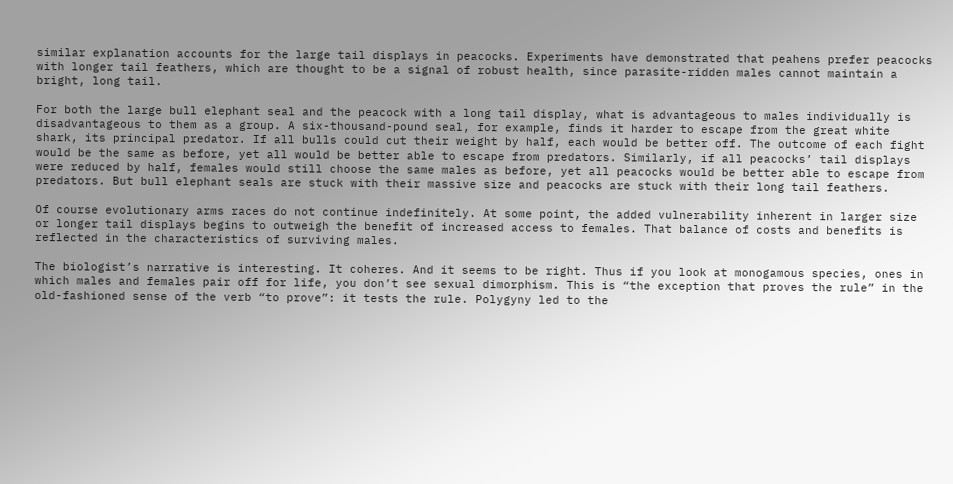similar explanation accounts for the large tail displays in peacocks. Experiments have demonstrated that peahens prefer peacocks with longer tail feathers, which are thought to be a signal of robust health, since parasite-ridden males cannot maintain a bright, long tail.

For both the large bull elephant seal and the peacock with a long tail display, what is advantageous to males individually is disadvantageous to them as a group. A six-thousand-pound seal, for example, finds it harder to escape from the great white shark, its principal predator. If all bulls could cut their weight by half, each would be better off. The outcome of each fight would be the same as before, yet all would be better able to escape from predators. Similarly, if all peacocks’ tail displays were reduced by half, females would still choose the same males as before, yet all peacocks would be better able to escape from predators. But bull elephant seals are stuck with their massive size and peacocks are stuck with their long tail feathers.

Of course evolutionary arms races do not continue indefinitely. At some point, the added vulnerability inherent in larger size or longer tail displays begins to outweigh the benefit of increased access to females. That balance of costs and benefits is reflected in the characteristics of surviving males.

The biologist’s narrative is interesting. It coheres. And it seems to be right. Thus if you look at monogamous species, ones in which males and females pair off for life, you don’t see sexual dimorphism. This is “the exception that proves the rule” in the old-fashioned sense of the verb “to prove”: it tests the rule. Polygyny led to the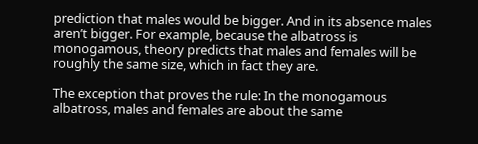prediction that males would be bigger. And in its absence males aren’t bigger. For example, because the albatross is monogamous, theory predicts that males and females will be roughly the same size, which in fact they are.

The exception that proves the rule: In the monogamous albatross, males and females are about the same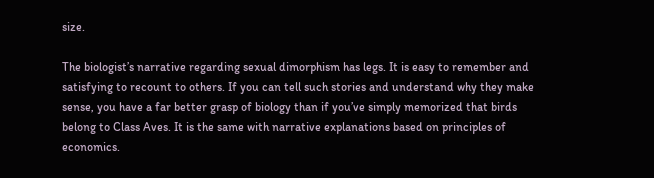size.

The biologist’s narrative regarding sexual dimorphism has legs. It is easy to remember and satisfying to recount to others. If you can tell such stories and understand why they make sense, you have a far better grasp of biology than if you’ve simply memorized that birds belong to Class Aves. It is the same with narrative explanations based on principles of economics.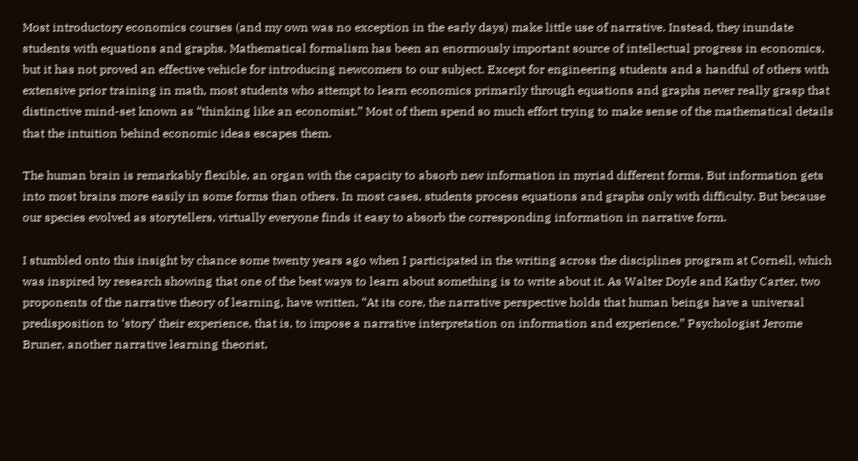Most introductory economics courses (and my own was no exception in the early days) make little use of narrative. Instead, they inundate students with equations and graphs. Mathematical formalism has been an enormously important source of intellectual progress in economics, but it has not proved an effective vehicle for introducing newcomers to our subject. Except for engineering students and a handful of others with extensive prior training in math, most students who attempt to learn economics primarily through equations and graphs never really grasp that distinctive mind-set known as “thinking like an economist.” Most of them spend so much effort trying to make sense of the mathematical details that the intuition behind economic ideas escapes them.

The human brain is remarkably flexible, an organ with the capacity to absorb new information in myriad different forms. But information gets into most brains more easily in some forms than others. In most cases, students process equations and graphs only with difficulty. But because our species evolved as storytellers, virtually everyone finds it easy to absorb the corresponding information in narrative form.

I stumbled onto this insight by chance some twenty years ago when I participated in the writing across the disciplines program at Cornell, which was inspired by research showing that one of the best ways to learn about something is to write about it. As Walter Doyle and Kathy Carter, two proponents of the narrative theory of learning, have written, “At its core, the narrative perspective holds that human beings have a universal predisposition to ‘story’ their experience, that is, to impose a narrative interpretation on information and experience.” Psychologist Jerome Bruner, another narrative learning theorist,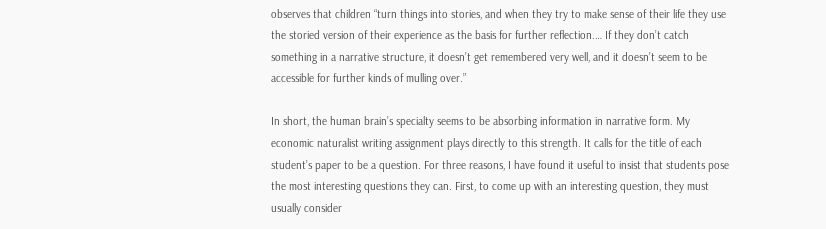observes that children “turn things into stories, and when they try to make sense of their life they use the storied version of their experience as the basis for further reflection.… If they don’t catch something in a narrative structure, it doesn’t get remembered very well, and it doesn’t seem to be accessible for further kinds of mulling over.”

In short, the human brain’s specialty seems to be absorbing information in narrative form. My economic naturalist writing assignment plays directly to this strength. It calls for the title of each student’s paper to be a question. For three reasons, I have found it useful to insist that students pose the most interesting questions they can. First, to come up with an interesting question, they must usually consider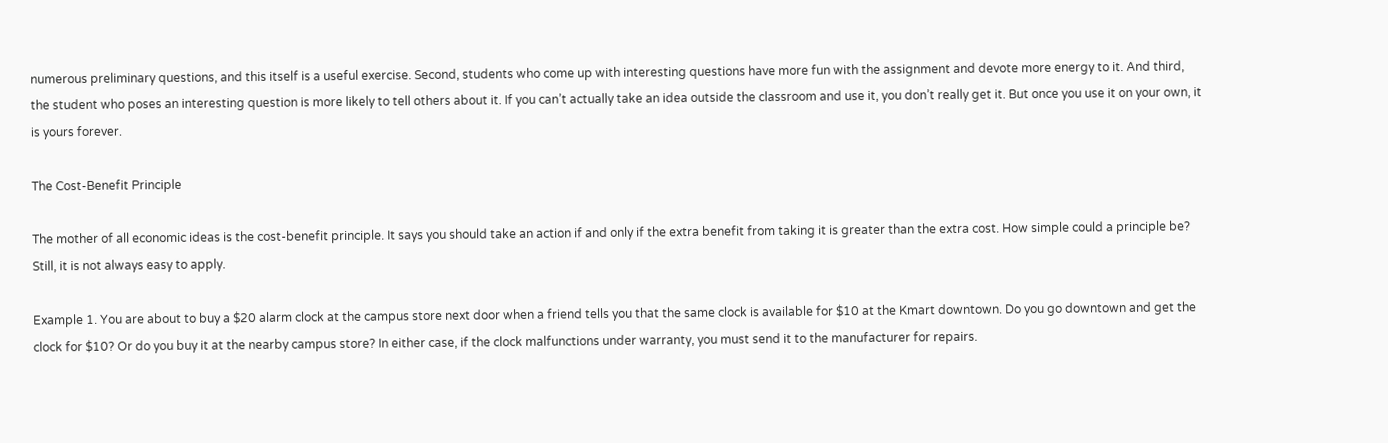numerous preliminary questions, and this itself is a useful exercise. Second, students who come up with interesting questions have more fun with the assignment and devote more energy to it. And third, the student who poses an interesting question is more likely to tell others about it. If you can’t actually take an idea outside the classroom and use it, you don’t really get it. But once you use it on your own, it is yours forever.

The Cost-Benefit Principle

The mother of all economic ideas is the cost-benefit principle. It says you should take an action if and only if the extra benefit from taking it is greater than the extra cost. How simple could a principle be? Still, it is not always easy to apply.

Example 1. You are about to buy a $20 alarm clock at the campus store next door when a friend tells you that the same clock is available for $10 at the Kmart downtown. Do you go downtown and get the clock for $10? Or do you buy it at the nearby campus store? In either case, if the clock malfunctions under warranty, you must send it to the manufacturer for repairs.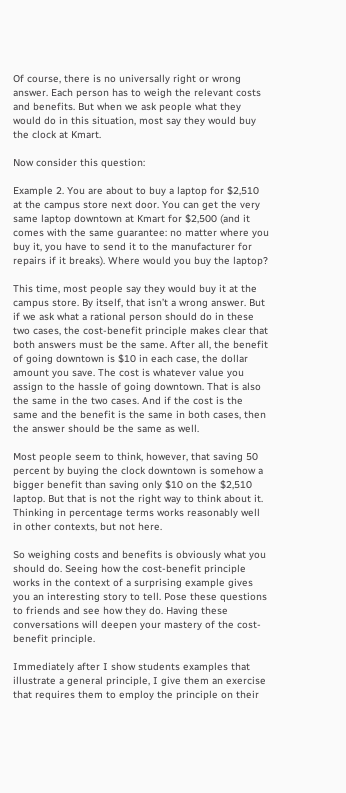Of course, there is no universally right or wrong answer. Each person has to weigh the relevant costs and benefits. But when we ask people what they would do in this situation, most say they would buy the clock at Kmart.

Now consider this question:

Example 2. You are about to buy a laptop for $2,510 at the campus store next door. You can get the very same laptop downtown at Kmart for $2,500 (and it comes with the same guarantee: no matter where you buy it, you have to send it to the manufacturer for repairs if it breaks). Where would you buy the laptop?

This time, most people say they would buy it at the campus store. By itself, that isn’t a wrong answer. But if we ask what a rational person should do in these two cases, the cost-benefit principle makes clear that both answers must be the same. After all, the benefit of going downtown is $10 in each case, the dollar amount you save. The cost is whatever value you assign to the hassle of going downtown. That is also the same in the two cases. And if the cost is the same and the benefit is the same in both cases, then the answer should be the same as well.

Most people seem to think, however, that saving 50 percent by buying the clock downtown is somehow a bigger benefit than saving only $10 on the $2,510 laptop. But that is not the right way to think about it. Thinking in percentage terms works reasonably well in other contexts, but not here.

So weighing costs and benefits is obviously what you should do. Seeing how the cost-benefit principle works in the context of a surprising example gives you an interesting story to tell. Pose these questions to friends and see how they do. Having these conversations will deepen your mastery of the cost-benefit principle.

Immediately after I show students examples that illustrate a general principle, I give them an exercise that requires them to employ the principle on their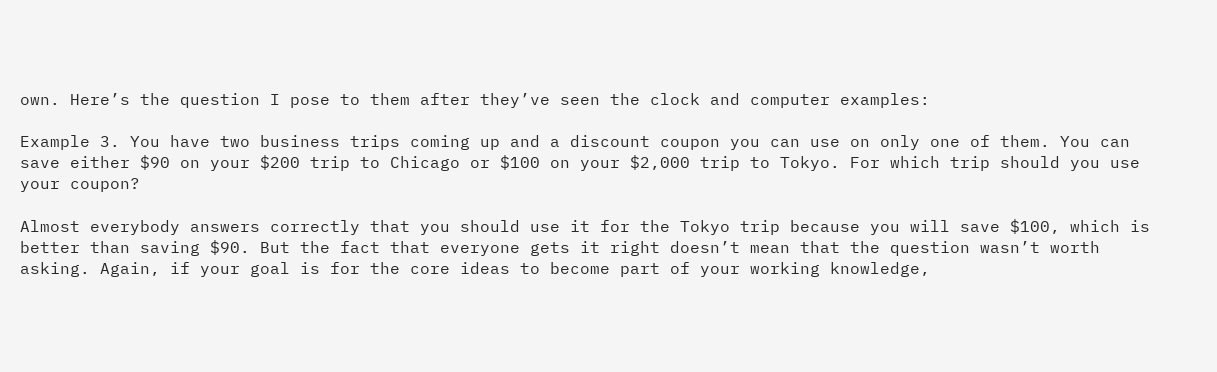own. Here’s the question I pose to them after they’ve seen the clock and computer examples:

Example 3. You have two business trips coming up and a discount coupon you can use on only one of them. You can save either $90 on your $200 trip to Chicago or $100 on your $2,000 trip to Tokyo. For which trip should you use your coupon?

Almost everybody answers correctly that you should use it for the Tokyo trip because you will save $100, which is better than saving $90. But the fact that everyone gets it right doesn’t mean that the question wasn’t worth asking. Again, if your goal is for the core ideas to become part of your working knowledge,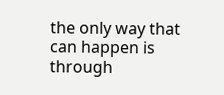the only way that can happen is through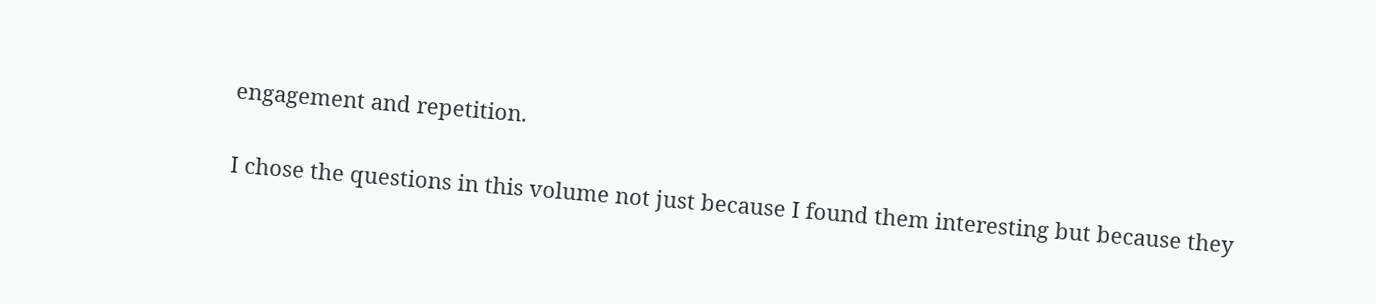engagement and repetition.

I chose the questions in this volume not just because I found them interesting but because they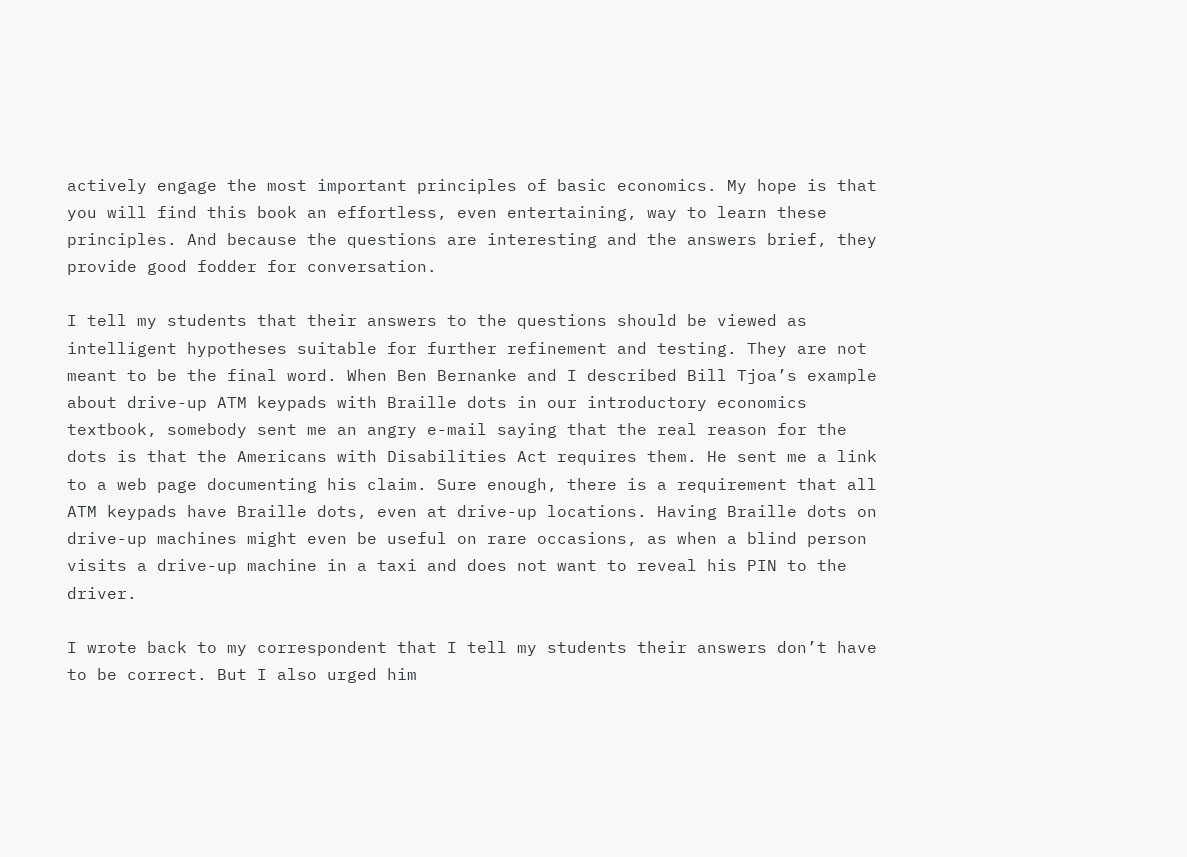actively engage the most important principles of basic economics. My hope is that you will find this book an effortless, even entertaining, way to learn these principles. And because the questions are interesting and the answers brief, they provide good fodder for conversation.

I tell my students that their answers to the questions should be viewed as intelligent hypotheses suitable for further refinement and testing. They are not meant to be the final word. When Ben Bernanke and I described Bill Tjoa’s example about drive-up ATM keypads with Braille dots in our introductory economics textbook, somebody sent me an angry e-mail saying that the real reason for the dots is that the Americans with Disabilities Act requires them. He sent me a link to a web page documenting his claim. Sure enough, there is a requirement that all ATM keypads have Braille dots, even at drive-up locations. Having Braille dots on drive-up machines might even be useful on rare occasions, as when a blind person visits a drive-up machine in a taxi and does not want to reveal his PIN to the driver.

I wrote back to my correspondent that I tell my students their answers don’t have to be correct. But I also urged him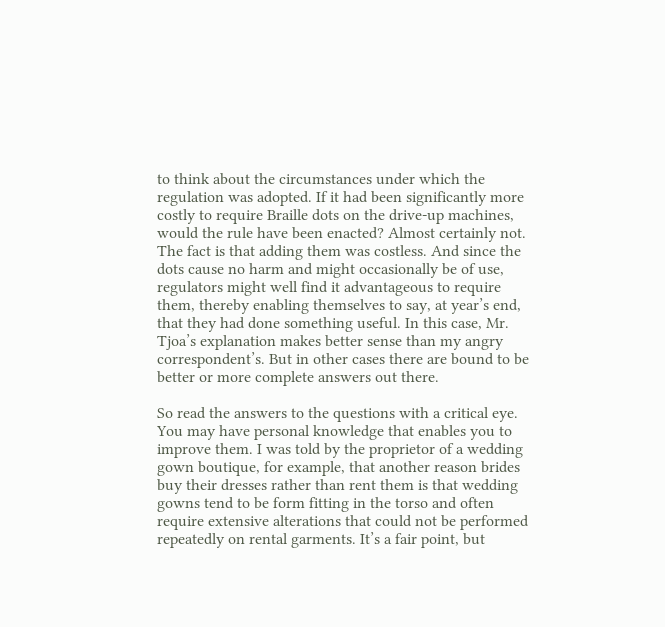to think about the circumstances under which the regulation was adopted. If it had been significantly more costly to require Braille dots on the drive-up machines, would the rule have been enacted? Almost certainly not. The fact is that adding them was costless. And since the dots cause no harm and might occasionally be of use, regulators might well find it advantageous to require them, thereby enabling themselves to say, at year’s end, that they had done something useful. In this case, Mr. Tjoa’s explanation makes better sense than my angry correspondent’s. But in other cases there are bound to be better or more complete answers out there.

So read the answers to the questions with a critical eye. You may have personal knowledge that enables you to improve them. I was told by the proprietor of a wedding gown boutique, for example, that another reason brides buy their dresses rather than rent them is that wedding gowns tend to be form fitting in the torso and often require extensive alterations that could not be performed repeatedly on rental garments. It’s a fair point, but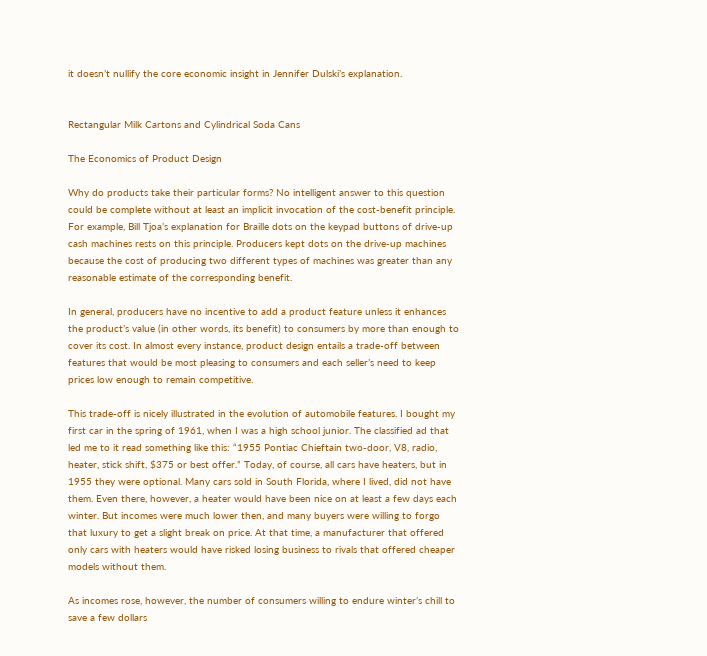it doesn’t nullify the core economic insight in Jennifer Dulski’s explanation.


Rectangular Milk Cartons and Cylindrical Soda Cans

The Economics of Product Design

Why do products take their particular forms? No intelligent answer to this question could be complete without at least an implicit invocation of the cost-benefit principle. For example, Bill Tjoa’s explanation for Braille dots on the keypad buttons of drive-up cash machines rests on this principle. Producers kept dots on the drive-up machines because the cost of producing two different types of machines was greater than any reasonable estimate of the corresponding benefit.

In general, producers have no incentive to add a product feature unless it enhances the product’s value (in other words, its benefit) to consumers by more than enough to cover its cost. In almost every instance, product design entails a trade-off between features that would be most pleasing to consumers and each seller’s need to keep prices low enough to remain competitive.

This trade-off is nicely illustrated in the evolution of automobile features. I bought my first car in the spring of 1961, when I was a high school junior. The classified ad that led me to it read something like this: “1955 Pontiac Chieftain two-door, V8, radio, heater, stick shift, $375 or best offer.” Today, of course, all cars have heaters, but in 1955 they were optional. Many cars sold in South Florida, where I lived, did not have them. Even there, however, a heater would have been nice on at least a few days each winter. But incomes were much lower then, and many buyers were willing to forgo that luxury to get a slight break on price. At that time, a manufacturer that offered only cars with heaters would have risked losing business to rivals that offered cheaper models without them.

As incomes rose, however, the number of consumers willing to endure winter’s chill to save a few dollars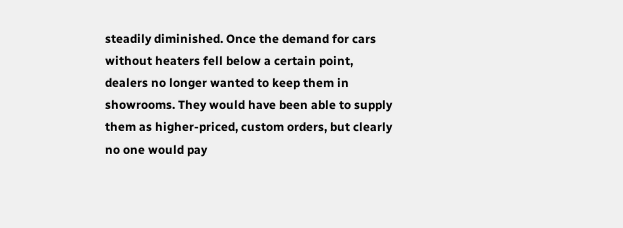steadily diminished. Once the demand for cars without heaters fell below a certain point, dealers no longer wanted to keep them in showrooms. They would have been able to supply them as higher-priced, custom orders, but clearly no one would pay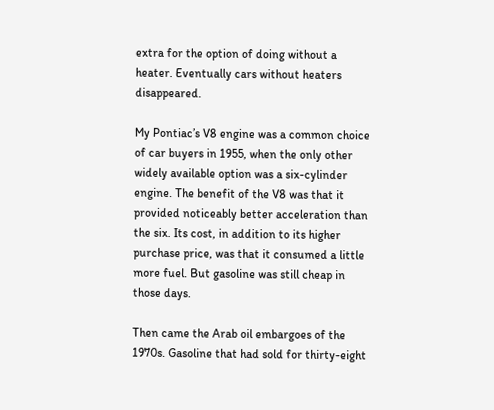extra for the option of doing without a heater. Eventually cars without heaters disappeared.

My Pontiac’s V8 engine was a common choice of car buyers in 1955, when the only other widely available option was a six-cylinder engine. The benefit of the V8 was that it provided noticeably better acceleration than the six. Its cost, in addition to its higher purchase price, was that it consumed a little more fuel. But gasoline was still cheap in those days.

Then came the Arab oil embargoes of the 1970s. Gasoline that had sold for thirty-eight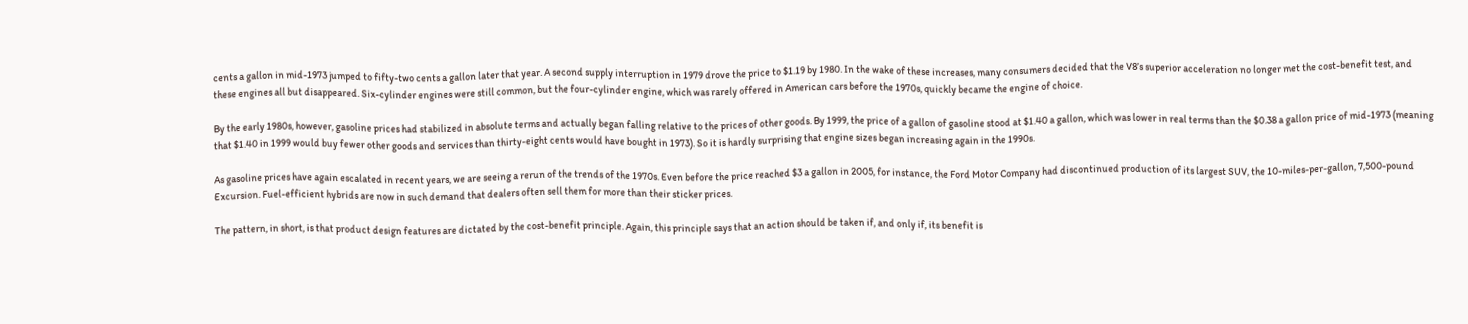cents a gallon in mid-1973 jumped to fifty-two cents a gallon later that year. A second supply interruption in 1979 drove the price to $1.19 by 1980. In the wake of these increases, many consumers decided that the V8’s superior acceleration no longer met the cost-benefit test, and these engines all but disappeared. Six-cylinder engines were still common, but the four-cylinder engine, which was rarely offered in American cars before the 1970s, quickly became the engine of choice.

By the early 1980s, however, gasoline prices had stabilized in absolute terms and actually began falling relative to the prices of other goods. By 1999, the price of a gallon of gasoline stood at $1.40 a gallon, which was lower in real terms than the $0.38 a gallon price of mid-1973 (meaning that $1.40 in 1999 would buy fewer other goods and services than thirty-eight cents would have bought in 1973). So it is hardly surprising that engine sizes began increasing again in the 1990s.

As gasoline prices have again escalated in recent years, we are seeing a rerun of the trends of the 1970s. Even before the price reached $3 a gallon in 2005, for instance, the Ford Motor Company had discontinued production of its largest SUV, the 10-miles-per-gallon, 7,500-pound Excursion. Fuel-efficient hybrids are now in such demand that dealers often sell them for more than their sticker prices.

The pattern, in short, is that product design features are dictated by the cost-benefit principle. Again, this principle says that an action should be taken if, and only if, its benefit is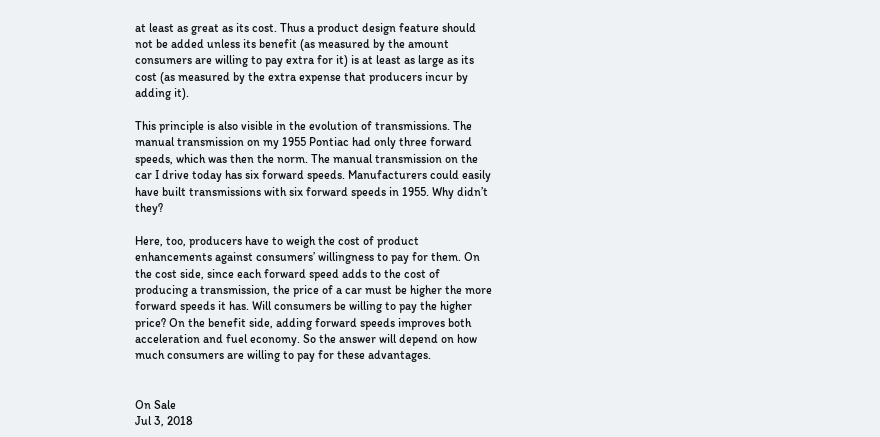at least as great as its cost. Thus a product design feature should not be added unless its benefit (as measured by the amount consumers are willing to pay extra for it) is at least as large as its cost (as measured by the extra expense that producers incur by adding it).

This principle is also visible in the evolution of transmissions. The manual transmission on my 1955 Pontiac had only three forward speeds, which was then the norm. The manual transmission on the car I drive today has six forward speeds. Manufacturers could easily have built transmissions with six forward speeds in 1955. Why didn’t they?

Here, too, producers have to weigh the cost of product enhancements against consumers’ willingness to pay for them. On the cost side, since each forward speed adds to the cost of producing a transmission, the price of a car must be higher the more forward speeds it has. Will consumers be willing to pay the higher price? On the benefit side, adding forward speeds improves both acceleration and fuel economy. So the answer will depend on how much consumers are willing to pay for these advantages.


On Sale
Jul 3, 2018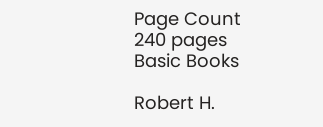Page Count
240 pages
Basic Books

Robert H.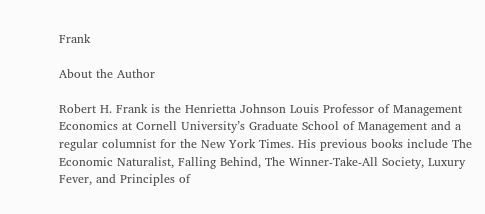Frank

About the Author

Robert H. Frank is the Henrietta Johnson Louis Professor of Management Economics at Cornell University’s Graduate School of Management and a regular columnist for the New York Times. His previous books include The Economic Naturalist, Falling Behind, The Winner-Take-All Society, Luxury Fever, and Principles of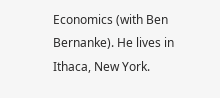Economics (with Ben Bernanke). He lives in Ithaca, New York.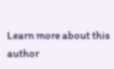Learn more about this author